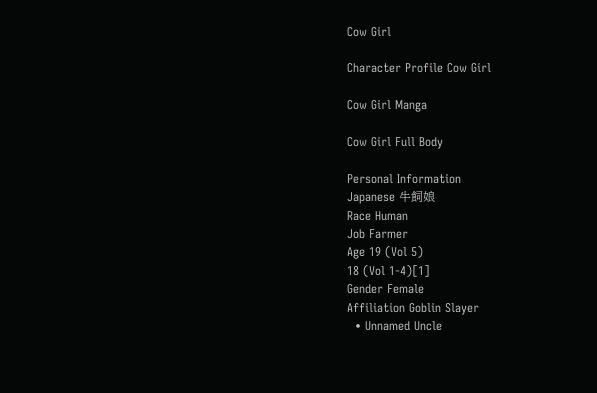Cow Girl

Character Profile Cow Girl

Cow Girl Manga

Cow Girl Full Body

Personal Information
Japanese 牛飼娘
Race Human
Job Farmer
Age 19 (Vol 5)
18 (Vol 1-4)[1]
Gender Female
Affiliation Goblin Slayer
  • Unnamed Uncle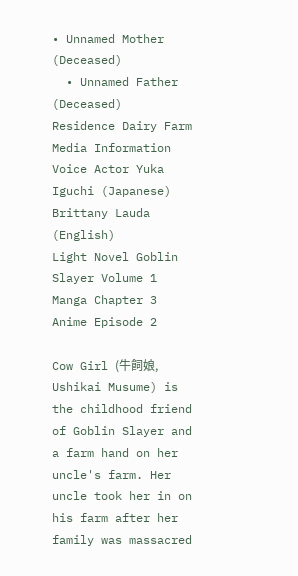• Unnamed Mother (Deceased)
  • Unnamed Father (Deceased)
Residence Dairy Farm
Media Information
Voice Actor Yuka Iguchi (Japanese)
Brittany Lauda (English)
Light Novel Goblin Slayer Volume 1
Manga Chapter 3
Anime Episode 2

Cow Girl (牛飼娘, Ushikai Musume) is the childhood friend of Goblin Slayer and a farm hand on her uncle's farm. Her uncle took her in on his farm after her family was massacred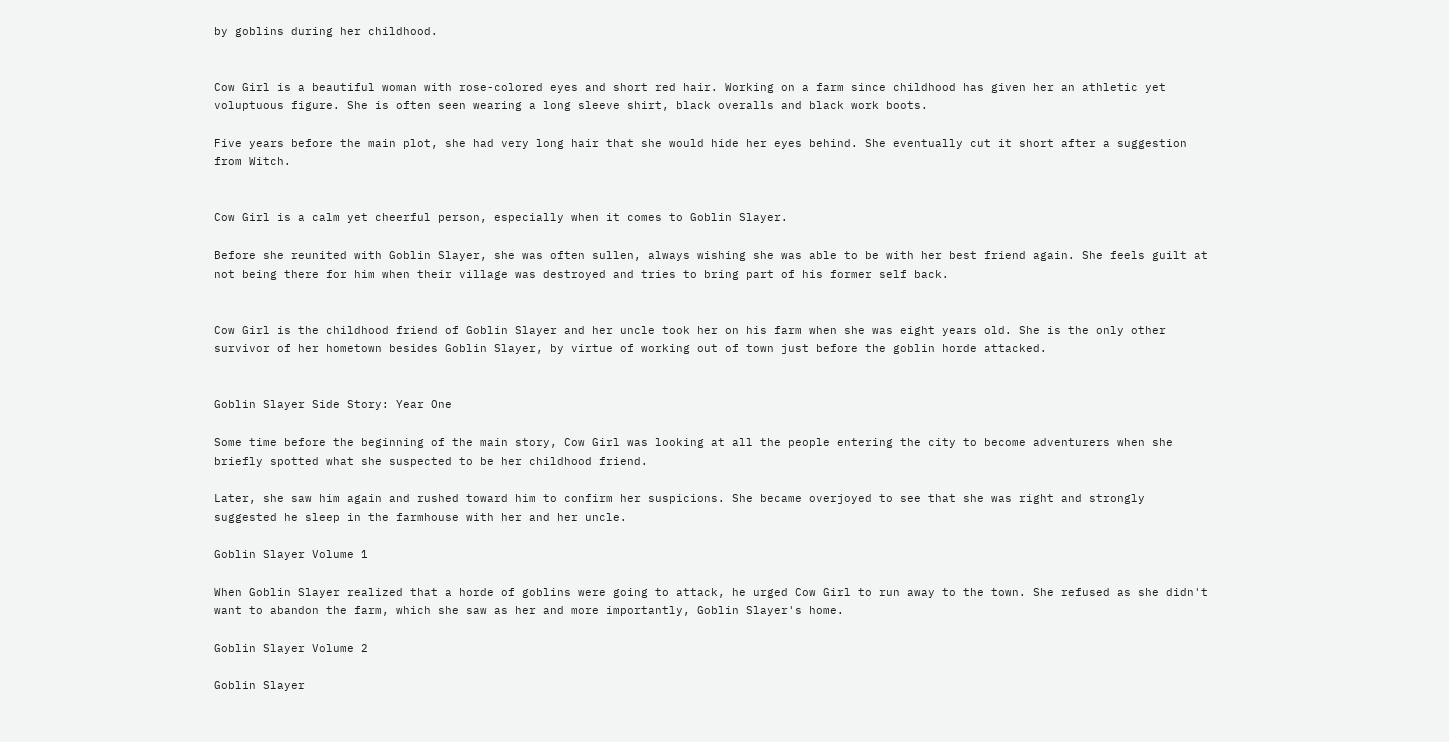by goblins during her childhood.


Cow Girl is a beautiful woman with rose-colored eyes and short red hair. Working on a farm since childhood has given her an athletic yet voluptuous figure. She is often seen wearing a long sleeve shirt, black overalls and black work boots.

Five years before the main plot, she had very long hair that she would hide her eyes behind. She eventually cut it short after a suggestion from Witch.


Cow Girl is a calm yet cheerful person, especially when it comes to Goblin Slayer.

Before she reunited with Goblin Slayer, she was often sullen, always wishing she was able to be with her best friend again. She feels guilt at not being there for him when their village was destroyed and tries to bring part of his former self back.


Cow Girl is the childhood friend of Goblin Slayer and her uncle took her on his farm when she was eight years old. She is the only other survivor of her hometown besides Goblin Slayer, by virtue of working out of town just before the goblin horde attacked.


Goblin Slayer Side Story: Year One

Some time before the beginning of the main story, Cow Girl was looking at all the people entering the city to become adventurers when she briefly spotted what she suspected to be her childhood friend.

Later, she saw him again and rushed toward him to confirm her suspicions. She became overjoyed to see that she was right and strongly suggested he sleep in the farmhouse with her and her uncle.

Goblin Slayer Volume 1

When Goblin Slayer realized that a horde of goblins were going to attack, he urged Cow Girl to run away to the town. She refused as she didn't want to abandon the farm, which she saw as her and more importantly, Goblin Slayer's home.

Goblin Slayer Volume 2

Goblin Slayer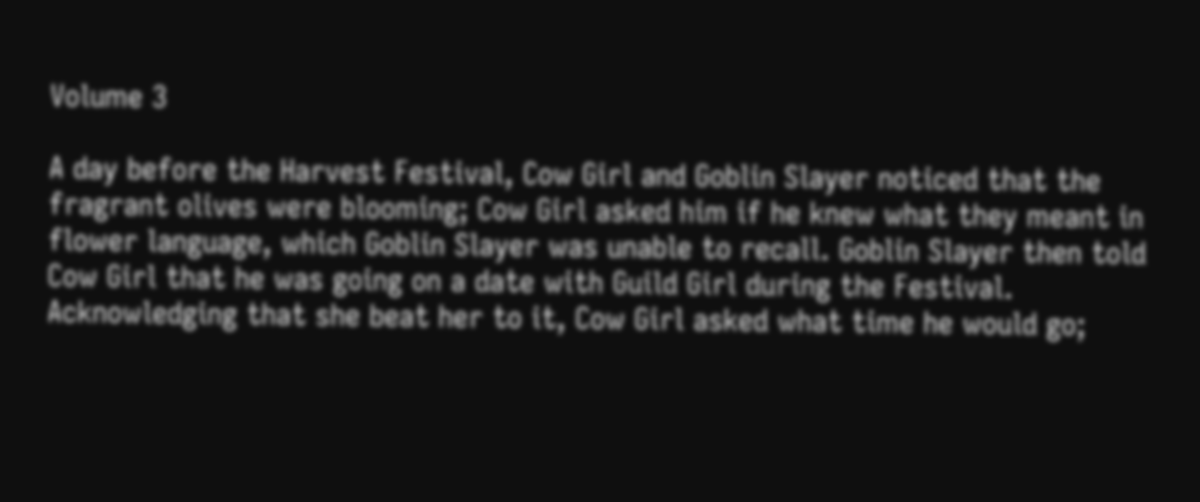Volume 3

A day before the Harvest Festival, Cow Girl and Goblin Slayer noticed that the fragrant olives were blooming; Cow Girl asked him if he knew what they meant in flower language, which Goblin Slayer was unable to recall. Goblin Slayer then told Cow Girl that he was going on a date with Guild Girl during the Festival. Acknowledging that she beat her to it, Cow Girl asked what time he would go;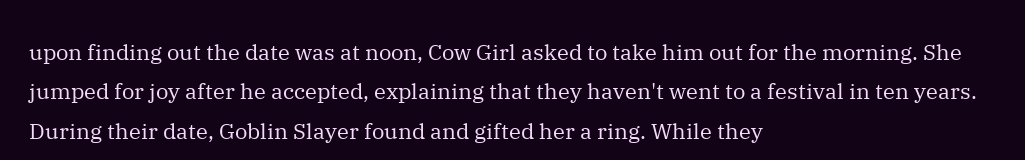upon finding out the date was at noon, Cow Girl asked to take him out for the morning. She jumped for joy after he accepted, explaining that they haven't went to a festival in ten years. During their date, Goblin Slayer found and gifted her a ring. While they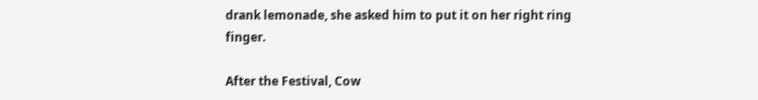drank lemonade, she asked him to put it on her right ring finger.

After the Festival, Cow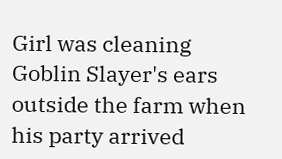Girl was cleaning Goblin Slayer's ears outside the farm when his party arrived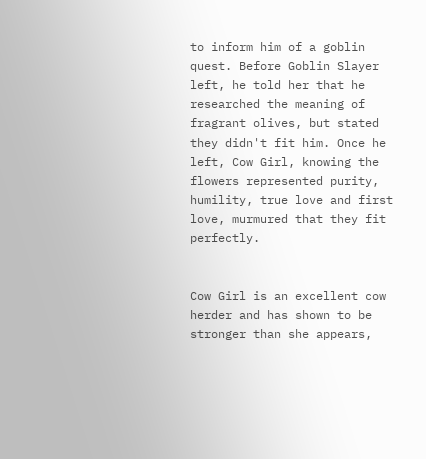to inform him of a goblin quest. Before Goblin Slayer left, he told her that he researched the meaning of fragrant olives, but stated they didn't fit him. Once he left, Cow Girl, knowing the flowers represented purity, humility, true love and first love, murmured that they fit perfectly.


Cow Girl is an excellent cow herder and has shown to be stronger than she appears,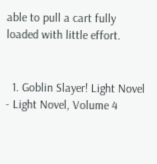able to pull a cart fully loaded with little effort.


  1. Goblin Slayer! Light Novel - Light Novel, Volume 4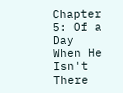Chapter 5: Of a Day When He Isn't There